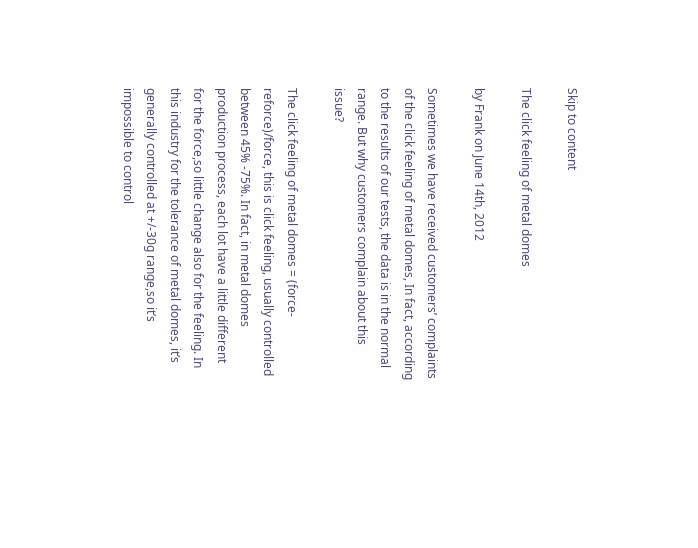Skip to content

The click feeling of metal domes

by Frank on June 14th, 2012

Sometimes we have received customers’ complaints of the click feeling of metal domes, In fact, according to the results of our tests, the data is in the normal range. But why customers complain about this issue?

The click feeling of metal domes = (force- reforce)/force, this is click feeling, usually controlled between 45% -75%. In fact, in metal domes production process, each lot have a little different for the force,so little change also for the feeling. In this industry for the tolerance of metal domes, it’s generally controlled at +/-30g range,so it’s impossible to control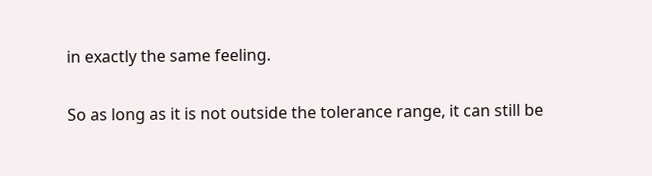in exactly the same feeling.

So as long as it is not outside the tolerance range, it can still be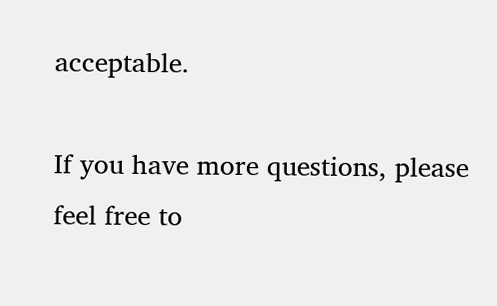acceptable.

If you have more questions, please feel free to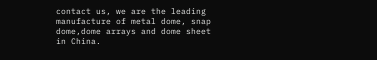contact us, we are the leading manufacture of metal dome, snap dome,dome arrays and dome sheet in China.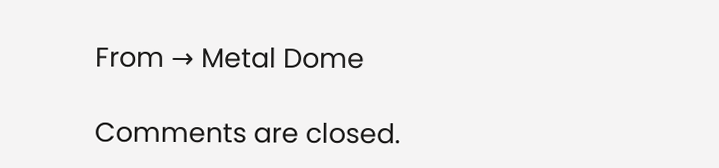From → Metal Dome

Comments are closed.